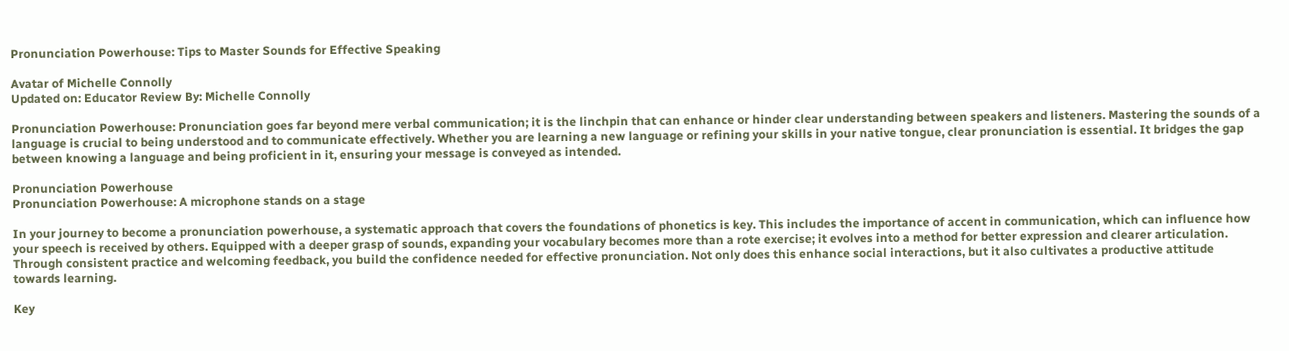Pronunciation Powerhouse: Tips to Master Sounds for Effective Speaking

Avatar of Michelle Connolly
Updated on: Educator Review By: Michelle Connolly

Pronunciation Powerhouse: Pronunciation goes far beyond mere verbal communication; it is the linchpin that can enhance or hinder clear understanding between speakers and listeners. Mastering the sounds of a language is crucial to being understood and to communicate effectively. Whether you are learning a new language or refining your skills in your native tongue, clear pronunciation is essential. It bridges the gap between knowing a language and being proficient in it, ensuring your message is conveyed as intended.

Pronunciation Powerhouse
Pronunciation Powerhouse: A microphone stands on a stage

In your journey to become a pronunciation powerhouse, a systematic approach that covers the foundations of phonetics is key. This includes the importance of accent in communication, which can influence how your speech is received by others. Equipped with a deeper grasp of sounds, expanding your vocabulary becomes more than a rote exercise; it evolves into a method for better expression and clearer articulation. Through consistent practice and welcoming feedback, you build the confidence needed for effective pronunciation. Not only does this enhance social interactions, but it also cultivates a productive attitude towards learning.

Key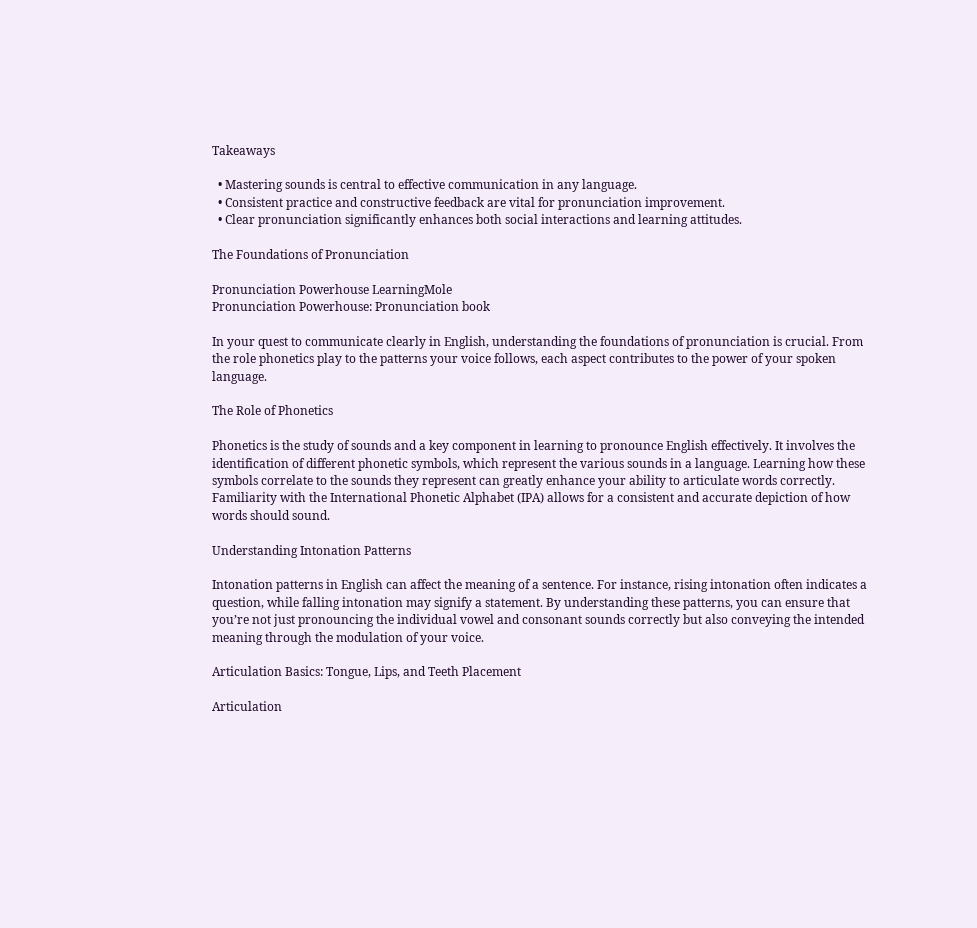Takeaways

  • Mastering sounds is central to effective communication in any language.
  • Consistent practice and constructive feedback are vital for pronunciation improvement.
  • Clear pronunciation significantly enhances both social interactions and learning attitudes.

The Foundations of Pronunciation

Pronunciation Powerhouse LearningMole
Pronunciation Powerhouse: Pronunciation book

In your quest to communicate clearly in English, understanding the foundations of pronunciation is crucial. From the role phonetics play to the patterns your voice follows, each aspect contributes to the power of your spoken language.

The Role of Phonetics

Phonetics is the study of sounds and a key component in learning to pronounce English effectively. It involves the identification of different phonetic symbols, which represent the various sounds in a language. Learning how these symbols correlate to the sounds they represent can greatly enhance your ability to articulate words correctly. Familiarity with the International Phonetic Alphabet (IPA) allows for a consistent and accurate depiction of how words should sound.

Understanding Intonation Patterns

Intonation patterns in English can affect the meaning of a sentence. For instance, rising intonation often indicates a question, while falling intonation may signify a statement. By understanding these patterns, you can ensure that you’re not just pronouncing the individual vowel and consonant sounds correctly but also conveying the intended meaning through the modulation of your voice.

Articulation Basics: Tongue, Lips, and Teeth Placement

Articulation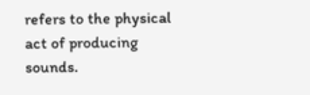refers to the physical act of producing sounds.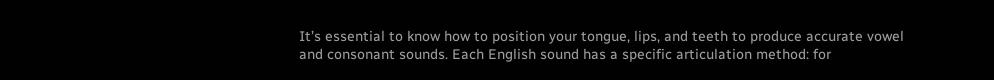It’s essential to know how to position your tongue, lips, and teeth to produce accurate vowel and consonant sounds. Each English sound has a specific articulation method: for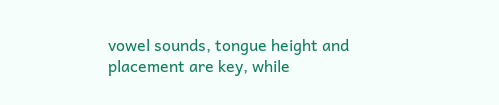vowel sounds, tongue height and placement are key, while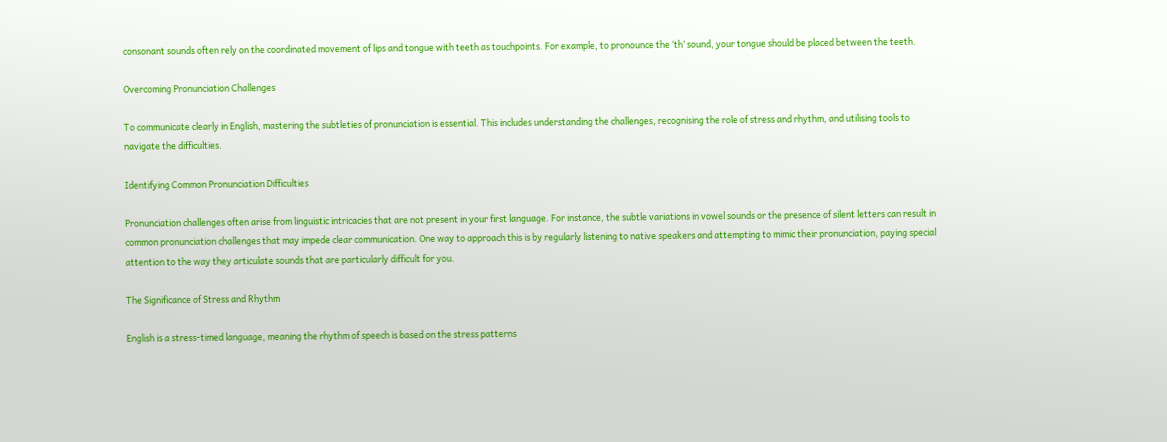consonant sounds often rely on the coordinated movement of lips and tongue with teeth as touchpoints. For example, to pronounce the ‘th’ sound, your tongue should be placed between the teeth.

Overcoming Pronunciation Challenges

To communicate clearly in English, mastering the subtleties of pronunciation is essential. This includes understanding the challenges, recognising the role of stress and rhythm, and utilising tools to navigate the difficulties.

Identifying Common Pronunciation Difficulties

Pronunciation challenges often arise from linguistic intricacies that are not present in your first language. For instance, the subtle variations in vowel sounds or the presence of silent letters can result in common pronunciation challenges that may impede clear communication. One way to approach this is by regularly listening to native speakers and attempting to mimic their pronunciation, paying special attention to the way they articulate sounds that are particularly difficult for you.

The Significance of Stress and Rhythm

English is a stress-timed language, meaning the rhythm of speech is based on the stress patterns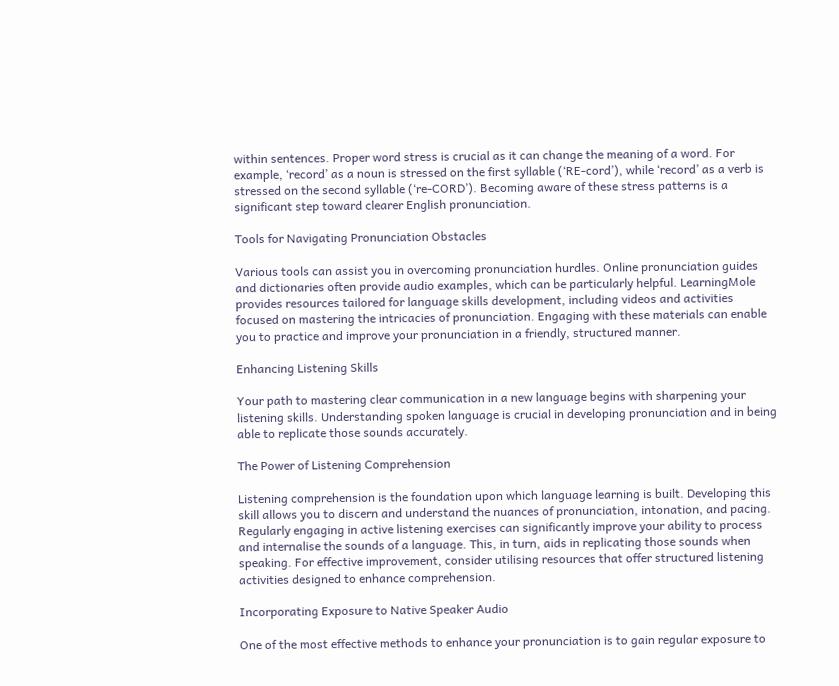within sentences. Proper word stress is crucial as it can change the meaning of a word. For example, ‘record’ as a noun is stressed on the first syllable (‘RE-cord’), while ‘record’ as a verb is stressed on the second syllable (‘re-CORD’). Becoming aware of these stress patterns is a significant step toward clearer English pronunciation.

Tools for Navigating Pronunciation Obstacles

Various tools can assist you in overcoming pronunciation hurdles. Online pronunciation guides and dictionaries often provide audio examples, which can be particularly helpful. LearningMole provides resources tailored for language skills development, including videos and activities focused on mastering the intricacies of pronunciation. Engaging with these materials can enable you to practice and improve your pronunciation in a friendly, structured manner.

Enhancing Listening Skills

Your path to mastering clear communication in a new language begins with sharpening your listening skills. Understanding spoken language is crucial in developing pronunciation and in being able to replicate those sounds accurately.

The Power of Listening Comprehension

Listening comprehension is the foundation upon which language learning is built. Developing this skill allows you to discern and understand the nuances of pronunciation, intonation, and pacing. Regularly engaging in active listening exercises can significantly improve your ability to process and internalise the sounds of a language. This, in turn, aids in replicating those sounds when speaking. For effective improvement, consider utilising resources that offer structured listening activities designed to enhance comprehension.

Incorporating Exposure to Native Speaker Audio

One of the most effective methods to enhance your pronunciation is to gain regular exposure to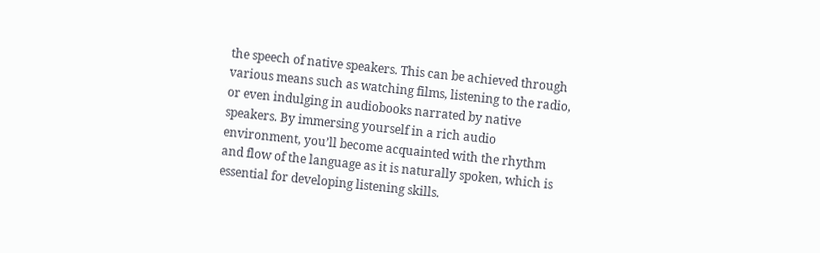the speech of native speakers. This can be achieved through various means such as watching films, listening to the radio, or even indulging in audiobooks narrated by native speakers. By immersing yourself in a rich audio environment, you’ll become acquainted with the rhythm and flow of the language as it is naturally spoken, which is essential for developing listening skills.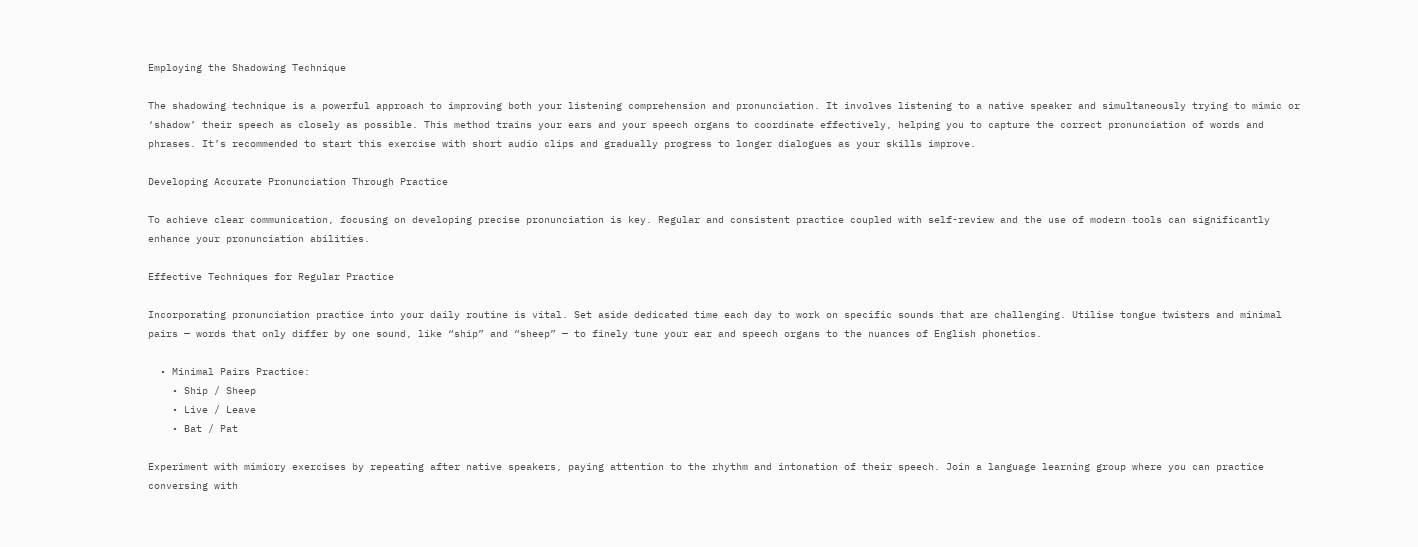Employing the Shadowing Technique

The shadowing technique is a powerful approach to improving both your listening comprehension and pronunciation. It involves listening to a native speaker and simultaneously trying to mimic or ‘shadow’ their speech as closely as possible. This method trains your ears and your speech organs to coordinate effectively, helping you to capture the correct pronunciation of words and phrases. It’s recommended to start this exercise with short audio clips and gradually progress to longer dialogues as your skills improve.

Developing Accurate Pronunciation Through Practice

To achieve clear communication, focusing on developing precise pronunciation is key. Regular and consistent practice coupled with self-review and the use of modern tools can significantly enhance your pronunciation abilities.

Effective Techniques for Regular Practice

Incorporating pronunciation practice into your daily routine is vital. Set aside dedicated time each day to work on specific sounds that are challenging. Utilise tongue twisters and minimal pairs — words that only differ by one sound, like “ship” and “sheep” — to finely tune your ear and speech organs to the nuances of English phonetics.

  • Minimal Pairs Practice:
    • Ship / Sheep
    • Live / Leave
    • Bat / Pat

Experiment with mimicry exercises by repeating after native speakers, paying attention to the rhythm and intonation of their speech. Join a language learning group where you can practice conversing with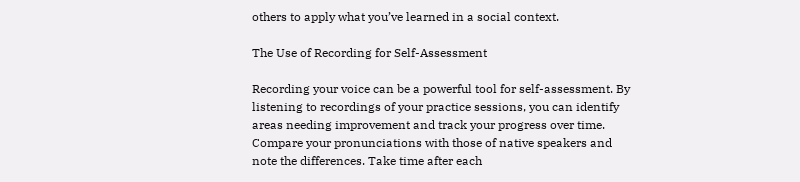others to apply what you’ve learned in a social context.

The Use of Recording for Self-Assessment

Recording your voice can be a powerful tool for self-assessment. By listening to recordings of your practice sessions, you can identify areas needing improvement and track your progress over time. Compare your pronunciations with those of native speakers and note the differences. Take time after each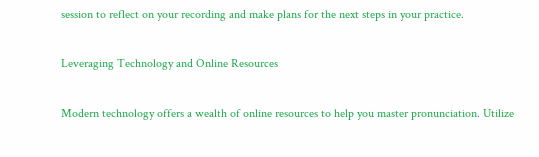session to reflect on your recording and make plans for the next steps in your practice.

Leveraging Technology and Online Resources

Modern technology offers a wealth of online resources to help you master pronunciation. Utilize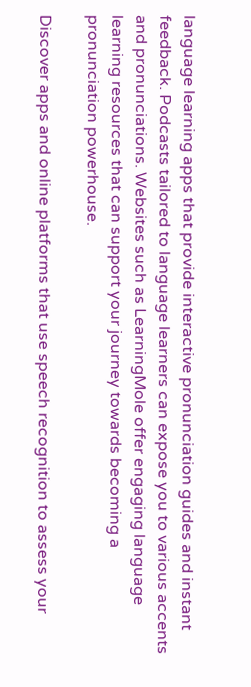language learning apps that provide interactive pronunciation guides and instant feedback. Podcasts tailored to language learners can expose you to various accents and pronunciations. Websites such as LearningMole offer engaging language learning resources that can support your journey towards becoming a pronunciation powerhouse.

Discover apps and online platforms that use speech recognition to assess your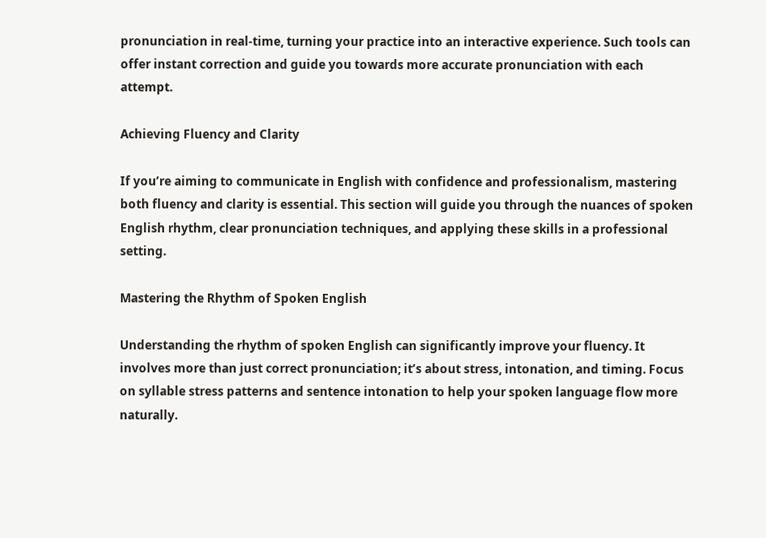pronunciation in real-time, turning your practice into an interactive experience. Such tools can offer instant correction and guide you towards more accurate pronunciation with each attempt.

Achieving Fluency and Clarity

If you’re aiming to communicate in English with confidence and professionalism, mastering both fluency and clarity is essential. This section will guide you through the nuances of spoken English rhythm, clear pronunciation techniques, and applying these skills in a professional setting.

Mastering the Rhythm of Spoken English

Understanding the rhythm of spoken English can significantly improve your fluency. It involves more than just correct pronunciation; it’s about stress, intonation, and timing. Focus on syllable stress patterns and sentence intonation to help your spoken language flow more naturally.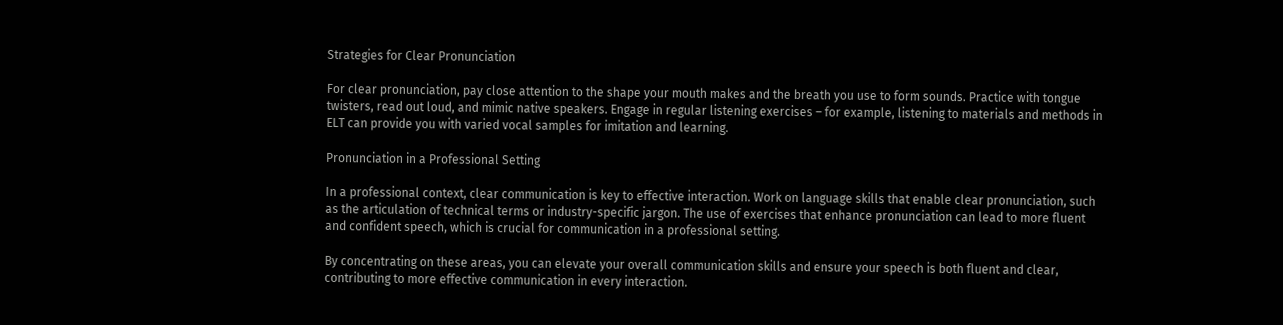Strategies for Clear Pronunciation

For clear pronunciation, pay close attention to the shape your mouth makes and the breath you use to form sounds. Practice with tongue twisters, read out loud, and mimic native speakers. Engage in regular listening exercises – for example, listening to materials and methods in ELT can provide you with varied vocal samples for imitation and learning.

Pronunciation in a Professional Setting

In a professional context, clear communication is key to effective interaction. Work on language skills that enable clear pronunciation, such as the articulation of technical terms or industry-specific jargon. The use of exercises that enhance pronunciation can lead to more fluent and confident speech, which is crucial for communication in a professional setting.

By concentrating on these areas, you can elevate your overall communication skills and ensure your speech is both fluent and clear, contributing to more effective communication in every interaction.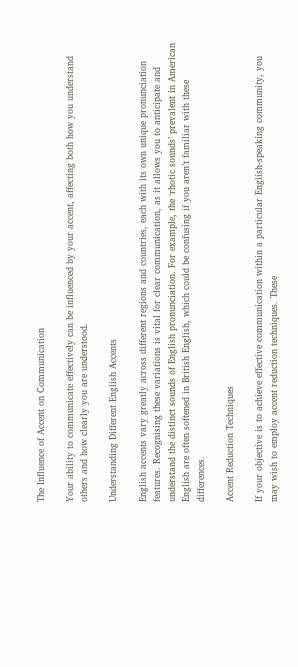The Influence of Accent on Communication

Your ability to communicate effectively can be influenced by your accent, affecting both how you understand others and how clearly you are understood.

Understanding Different English Accents

English accents vary greatly across different regions and countries, each with its own unique pronunciation features. Recognising these variations is vital for clear communication, as it allows you to anticipate and understand the distinct sounds of English pronunciation. For example, the ‘rhotic sounds’ prevalent in American English are often softened in British English, which could be confusing if you aren’t familiar with these differences.

Accent Reduction Techniques

If your objective is to achieve effective communication within a particular English-speaking community, you may wish to employ accent reduction techniques. These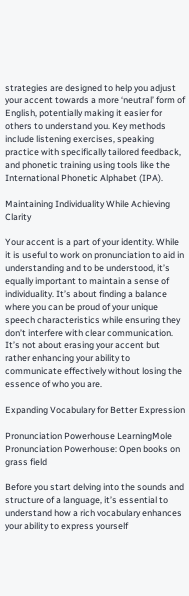strategies are designed to help you adjust your accent towards a more ‘neutral’ form of English, potentially making it easier for others to understand you. Key methods include listening exercises, speaking practice with specifically tailored feedback, and phonetic training using tools like the International Phonetic Alphabet (IPA).

Maintaining Individuality While Achieving Clarity

Your accent is a part of your identity. While it is useful to work on pronunciation to aid in understanding and to be understood, it’s equally important to maintain a sense of individuality. It’s about finding a balance where you can be proud of your unique speech characteristics while ensuring they don’t interfere with clear communication. It’s not about erasing your accent but rather enhancing your ability to communicate effectively without losing the essence of who you are.

Expanding Vocabulary for Better Expression

Pronunciation Powerhouse LearningMole
Pronunciation Powerhouse: Open books on grass field

Before you start delving into the sounds and structure of a language, it’s essential to understand how a rich vocabulary enhances your ability to express yourself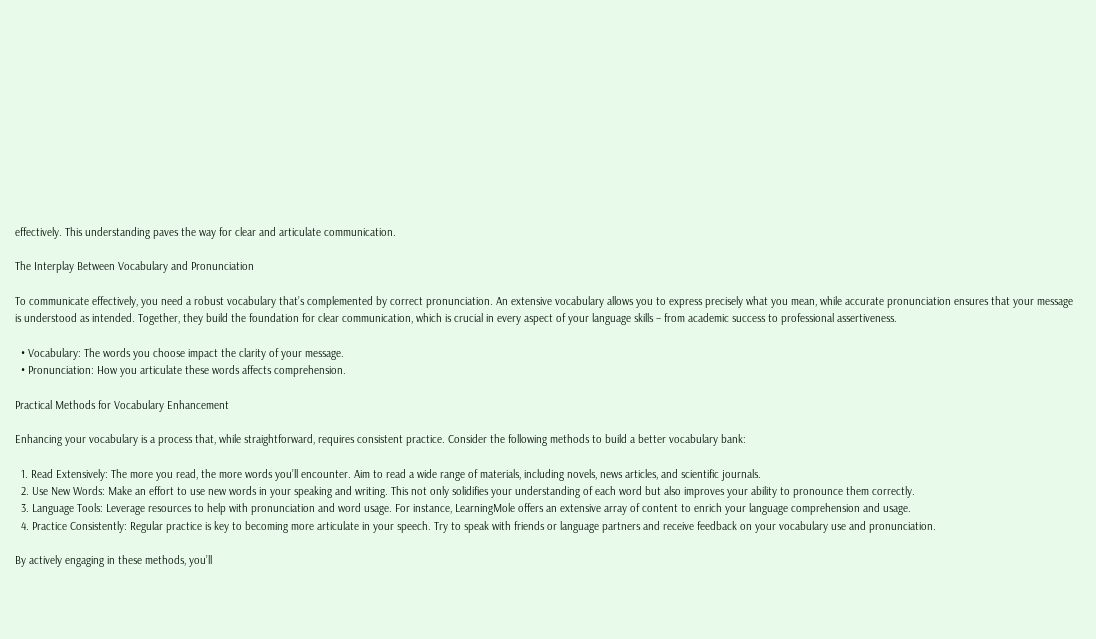effectively. This understanding paves the way for clear and articulate communication.

The Interplay Between Vocabulary and Pronunciation

To communicate effectively, you need a robust vocabulary that’s complemented by correct pronunciation. An extensive vocabulary allows you to express precisely what you mean, while accurate pronunciation ensures that your message is understood as intended. Together, they build the foundation for clear communication, which is crucial in every aspect of your language skills – from academic success to professional assertiveness.

  • Vocabulary: The words you choose impact the clarity of your message.
  • Pronunciation: How you articulate these words affects comprehension.

Practical Methods for Vocabulary Enhancement

Enhancing your vocabulary is a process that, while straightforward, requires consistent practice. Consider the following methods to build a better vocabulary bank:

  1. Read Extensively: The more you read, the more words you’ll encounter. Aim to read a wide range of materials, including novels, news articles, and scientific journals.
  2. Use New Words: Make an effort to use new words in your speaking and writing. This not only solidifies your understanding of each word but also improves your ability to pronounce them correctly.
  3. Language Tools: Leverage resources to help with pronunciation and word usage. For instance, LearningMole offers an extensive array of content to enrich your language comprehension and usage.
  4. Practice Consistently: Regular practice is key to becoming more articulate in your speech. Try to speak with friends or language partners and receive feedback on your vocabulary use and pronunciation.

By actively engaging in these methods, you’ll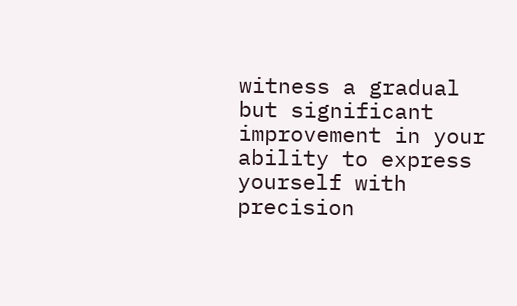witness a gradual but significant improvement in your ability to express yourself with precision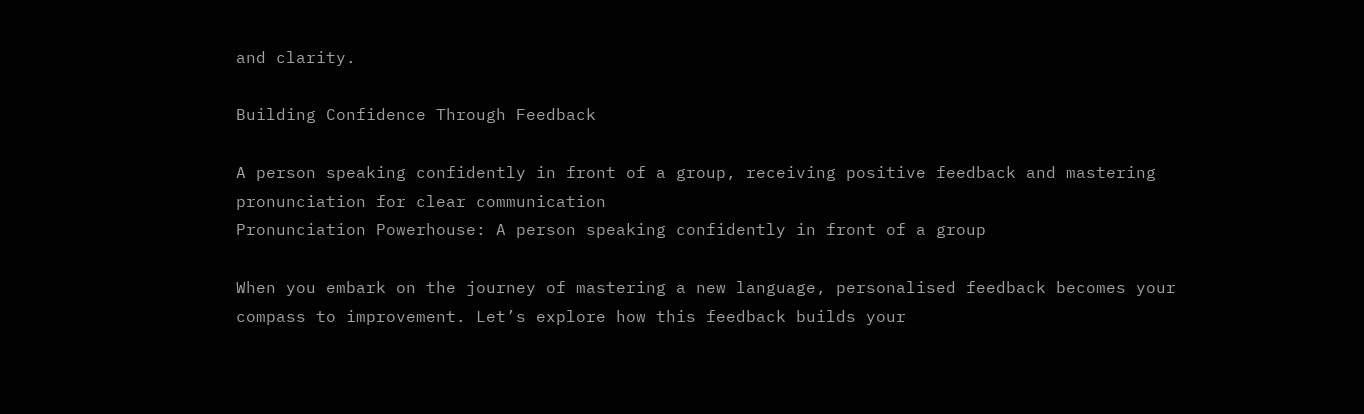and clarity.

Building Confidence Through Feedback

A person speaking confidently in front of a group, receiving positive feedback and mastering pronunciation for clear communication
Pronunciation Powerhouse: A person speaking confidently in front of a group

When you embark on the journey of mastering a new language, personalised feedback becomes your compass to improvement. Let’s explore how this feedback builds your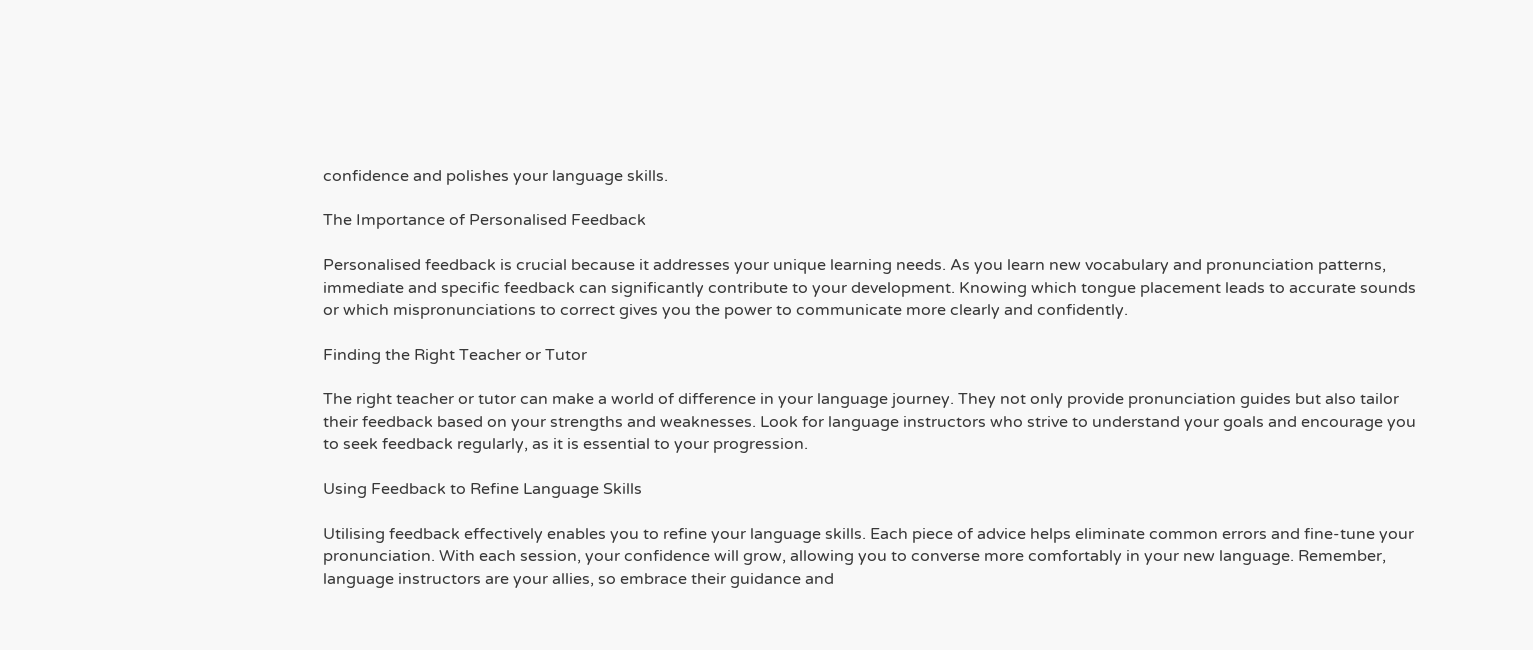confidence and polishes your language skills.

The Importance of Personalised Feedback

Personalised feedback is crucial because it addresses your unique learning needs. As you learn new vocabulary and pronunciation patterns, immediate and specific feedback can significantly contribute to your development. Knowing which tongue placement leads to accurate sounds or which mispronunciations to correct gives you the power to communicate more clearly and confidently.

Finding the Right Teacher or Tutor

The right teacher or tutor can make a world of difference in your language journey. They not only provide pronunciation guides but also tailor their feedback based on your strengths and weaknesses. Look for language instructors who strive to understand your goals and encourage you to seek feedback regularly, as it is essential to your progression.

Using Feedback to Refine Language Skills

Utilising feedback effectively enables you to refine your language skills. Each piece of advice helps eliminate common errors and fine-tune your pronunciation. With each session, your confidence will grow, allowing you to converse more comfortably in your new language. Remember, language instructors are your allies, so embrace their guidance and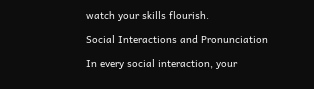watch your skills flourish.

Social Interactions and Pronunciation

In every social interaction, your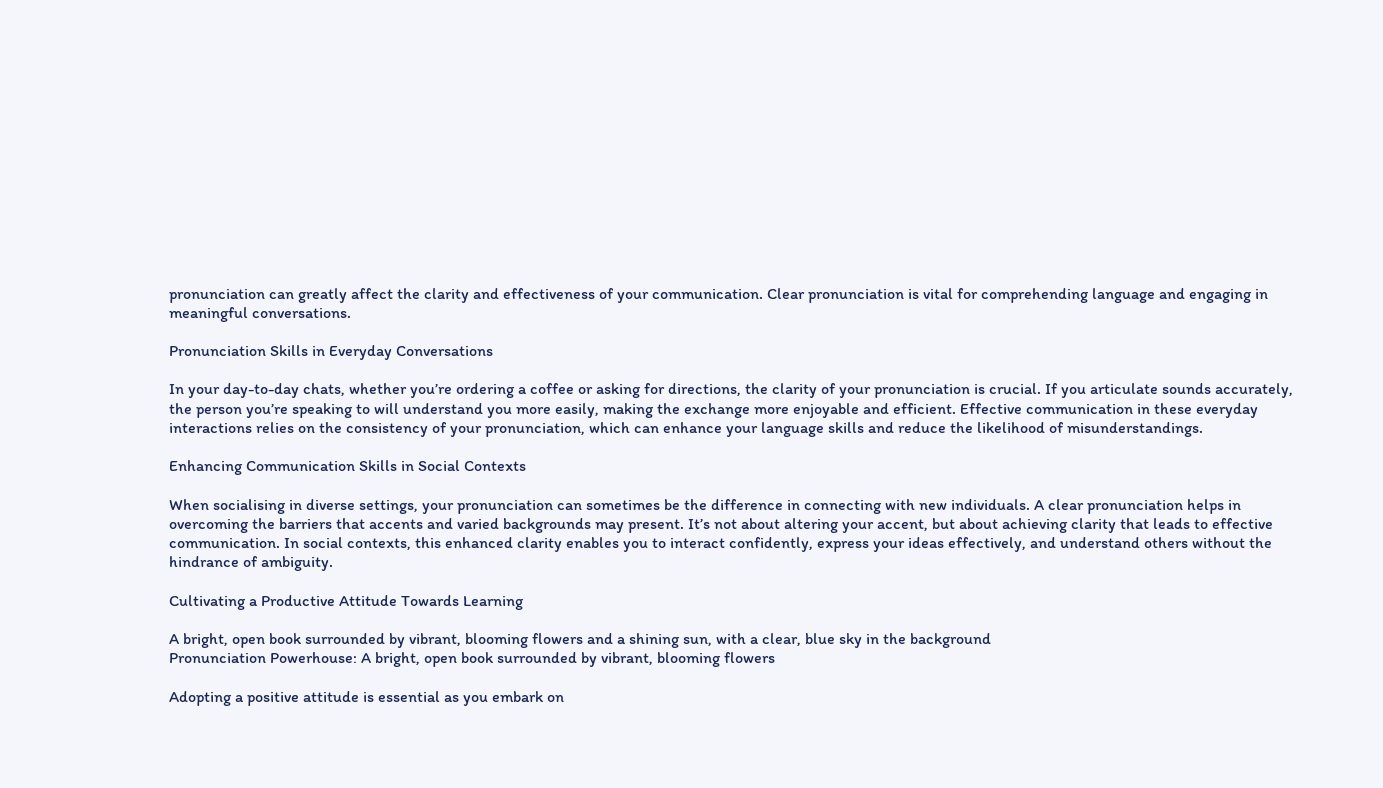pronunciation can greatly affect the clarity and effectiveness of your communication. Clear pronunciation is vital for comprehending language and engaging in meaningful conversations.

Pronunciation Skills in Everyday Conversations

In your day-to-day chats, whether you’re ordering a coffee or asking for directions, the clarity of your pronunciation is crucial. If you articulate sounds accurately, the person you’re speaking to will understand you more easily, making the exchange more enjoyable and efficient. Effective communication in these everyday interactions relies on the consistency of your pronunciation, which can enhance your language skills and reduce the likelihood of misunderstandings.

Enhancing Communication Skills in Social Contexts

When socialising in diverse settings, your pronunciation can sometimes be the difference in connecting with new individuals. A clear pronunciation helps in overcoming the barriers that accents and varied backgrounds may present. It’s not about altering your accent, but about achieving clarity that leads to effective communication. In social contexts, this enhanced clarity enables you to interact confidently, express your ideas effectively, and understand others without the hindrance of ambiguity.

Cultivating a Productive Attitude Towards Learning

A bright, open book surrounded by vibrant, blooming flowers and a shining sun, with a clear, blue sky in the background
Pronunciation Powerhouse: A bright, open book surrounded by vibrant, blooming flowers

Adopting a positive attitude is essential as you embark on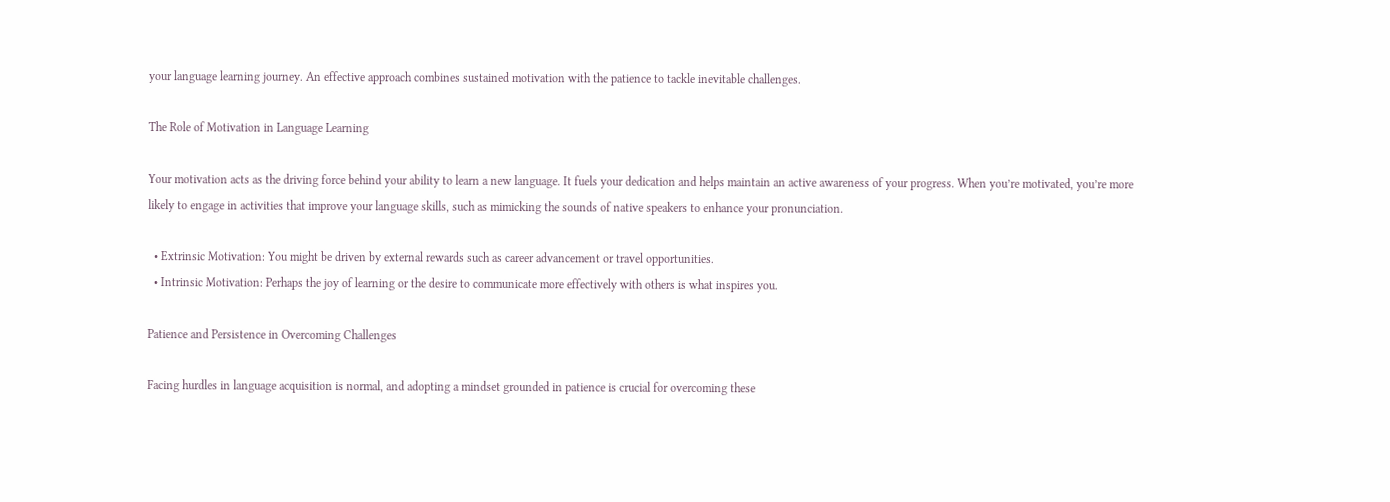your language learning journey. An effective approach combines sustained motivation with the patience to tackle inevitable challenges.

The Role of Motivation in Language Learning

Your motivation acts as the driving force behind your ability to learn a new language. It fuels your dedication and helps maintain an active awareness of your progress. When you’re motivated, you’re more likely to engage in activities that improve your language skills, such as mimicking the sounds of native speakers to enhance your pronunciation.

  • Extrinsic Motivation: You might be driven by external rewards such as career advancement or travel opportunities.
  • Intrinsic Motivation: Perhaps the joy of learning or the desire to communicate more effectively with others is what inspires you.

Patience and Persistence in Overcoming Challenges

Facing hurdles in language acquisition is normal, and adopting a mindset grounded in patience is crucial for overcoming these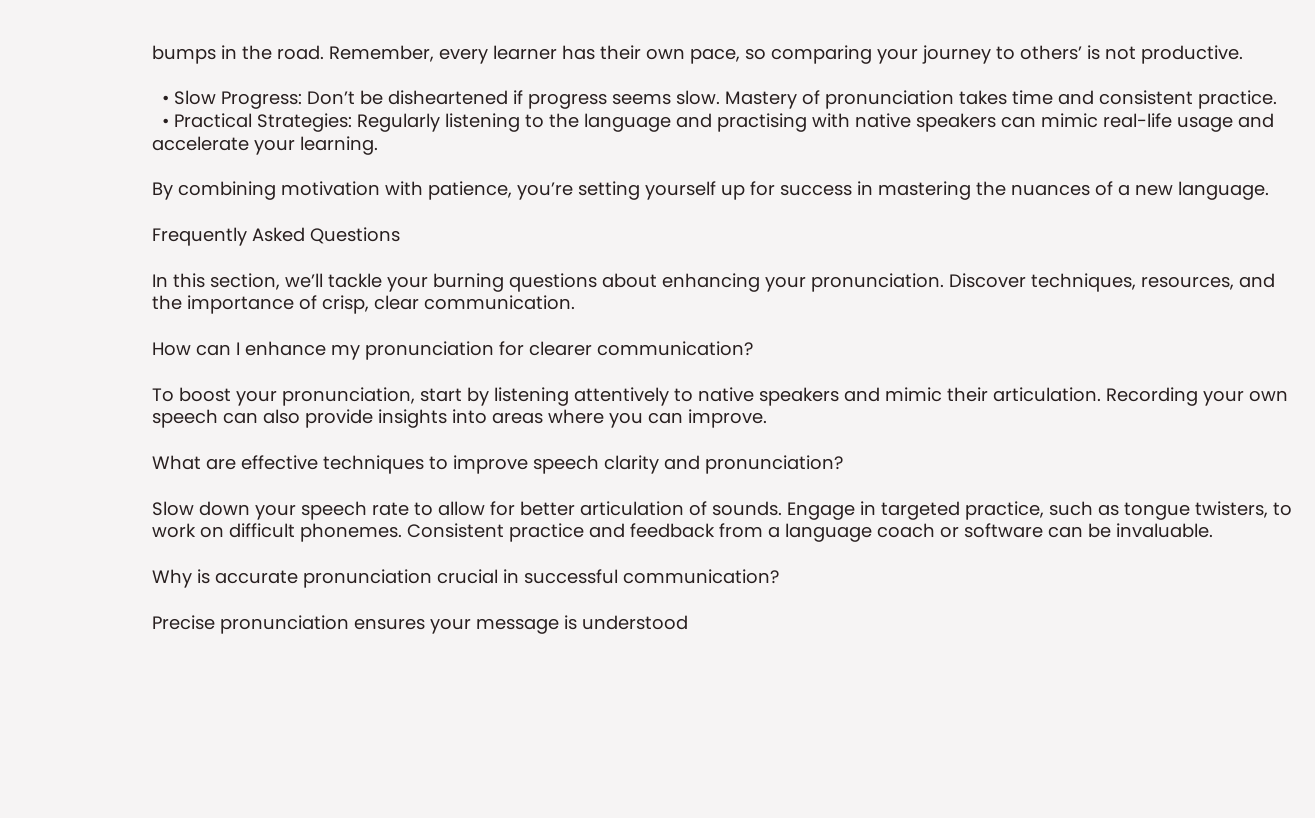bumps in the road. Remember, every learner has their own pace, so comparing your journey to others’ is not productive.

  • Slow Progress: Don’t be disheartened if progress seems slow. Mastery of pronunciation takes time and consistent practice.
  • Practical Strategies: Regularly listening to the language and practising with native speakers can mimic real-life usage and accelerate your learning.

By combining motivation with patience, you’re setting yourself up for success in mastering the nuances of a new language.

Frequently Asked Questions

In this section, we’ll tackle your burning questions about enhancing your pronunciation. Discover techniques, resources, and the importance of crisp, clear communication.

How can I enhance my pronunciation for clearer communication?

To boost your pronunciation, start by listening attentively to native speakers and mimic their articulation. Recording your own speech can also provide insights into areas where you can improve.

What are effective techniques to improve speech clarity and pronunciation?

Slow down your speech rate to allow for better articulation of sounds. Engage in targeted practice, such as tongue twisters, to work on difficult phonemes. Consistent practice and feedback from a language coach or software can be invaluable.

Why is accurate pronunciation crucial in successful communication?

Precise pronunciation ensures your message is understood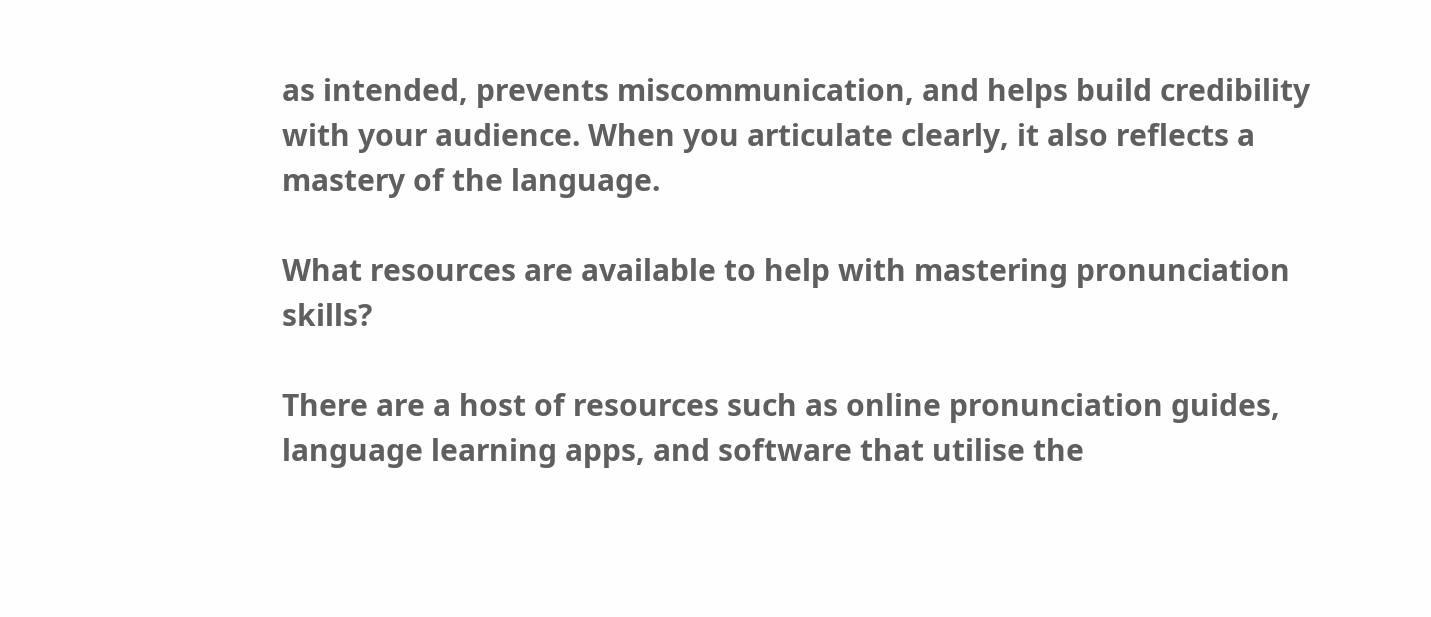as intended, prevents miscommunication, and helps build credibility with your audience. When you articulate clearly, it also reflects a mastery of the language.

What resources are available to help with mastering pronunciation skills?

There are a host of resources such as online pronunciation guides, language learning apps, and software that utilise the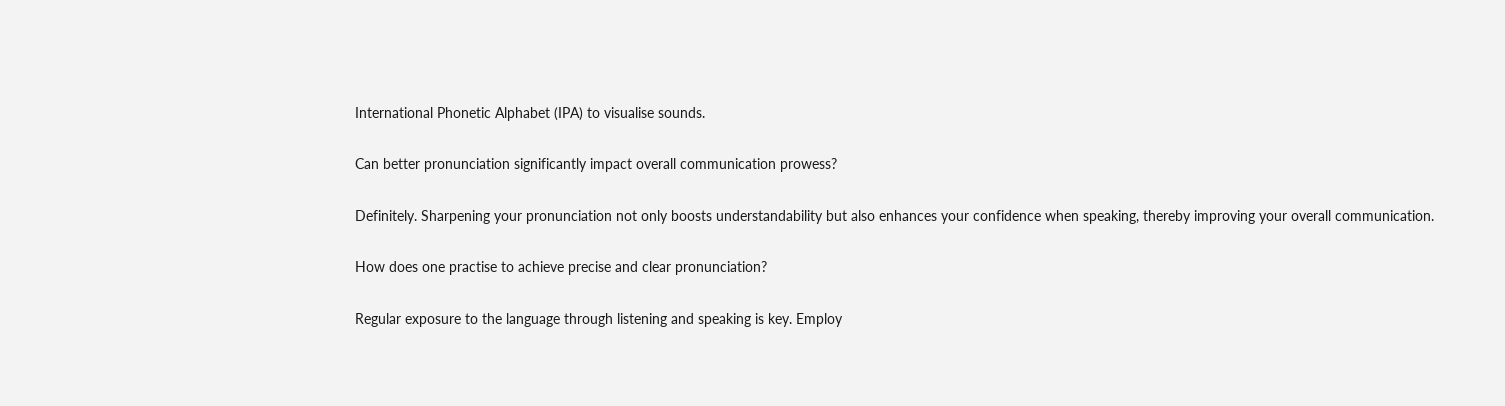International Phonetic Alphabet (IPA) to visualise sounds.

Can better pronunciation significantly impact overall communication prowess?

Definitely. Sharpening your pronunciation not only boosts understandability but also enhances your confidence when speaking, thereby improving your overall communication.

How does one practise to achieve precise and clear pronunciation?

Regular exposure to the language through listening and speaking is key. Employ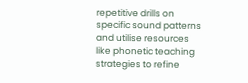repetitive drills on specific sound patterns and utilise resources like phonetic teaching strategies to refine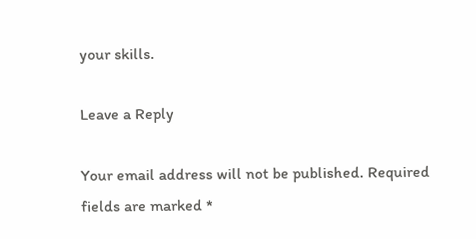your skills.

Leave a Reply

Your email address will not be published. Required fields are marked *